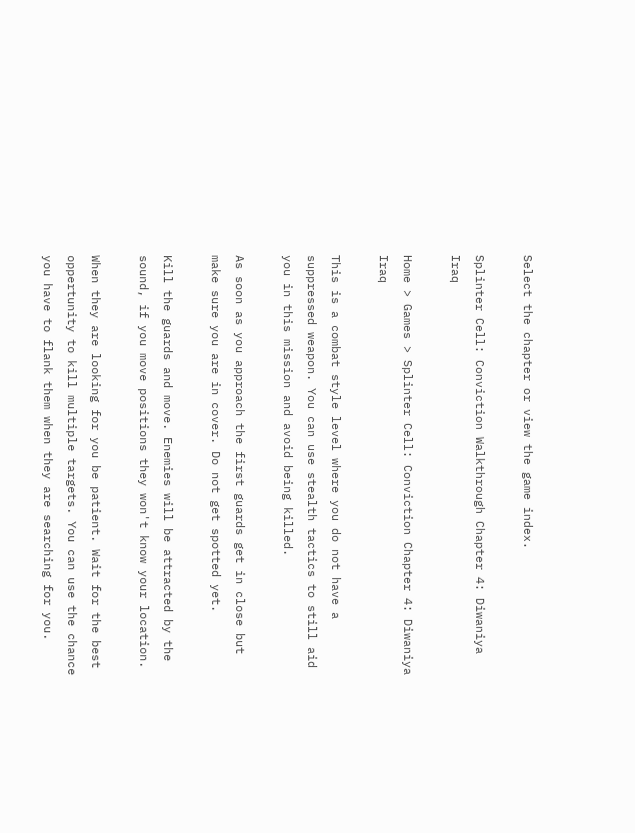Select the chapter or view the game index.

Splinter Cell: Conviction Walkthrough Chapter 4: Diwaniya Iraq

Home > Games > Splinter Cell: Conviction Chapter 4: Diwaniya Iraq

This is a combat style level where you do not have a suppressed weapon. You can use stealth tactics to still aid you in this mission and avoid being killed.

As soon as you approach the first guards get in close but make sure you are in cover. Do not get spotted yet.

Kill the guards and move. Enemies will be attracted by the sound, if you move positions they won't know your location.

When they are looking for you be patient. Wait for the best oppertunity to kill multiple targets. You can use the chance you have to flank them when they are searching for you.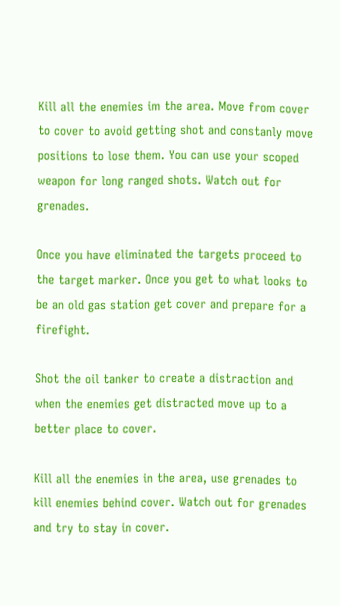Kill all the enemies im the area. Move from cover to cover to avoid getting shot and constanly move positions to lose them. You can use your scoped weapon for long ranged shots. Watch out for grenades.

Once you have eliminated the targets proceed to the target marker. Once you get to what looks to be an old gas station get cover and prepare for a firefight.

Shot the oil tanker to create a distraction and when the enemies get distracted move up to a better place to cover.

Kill all the enemies in the area, use grenades to kill enemies behind cover. Watch out for grenades and try to stay in cover.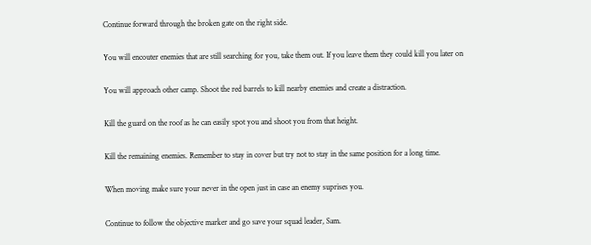Continue forward through the broken gate on the right side.

You will encouter enemies that are still searching for you, take them out. If you leave them they could kill you later on

You will approach other camp. Shoot the red barrels to kill nearby enemies and create a distraction.

Kill the guard on the roof as he can easily spot you and shoot you from that height.

Kill the remaining enemies. Remember to stay in cover but try not to stay in the same position for a long time.

When moving make sure your never in the open just in case an enemy suprises you.

Continue to follow the objective marker and go save your squad leader, Sam.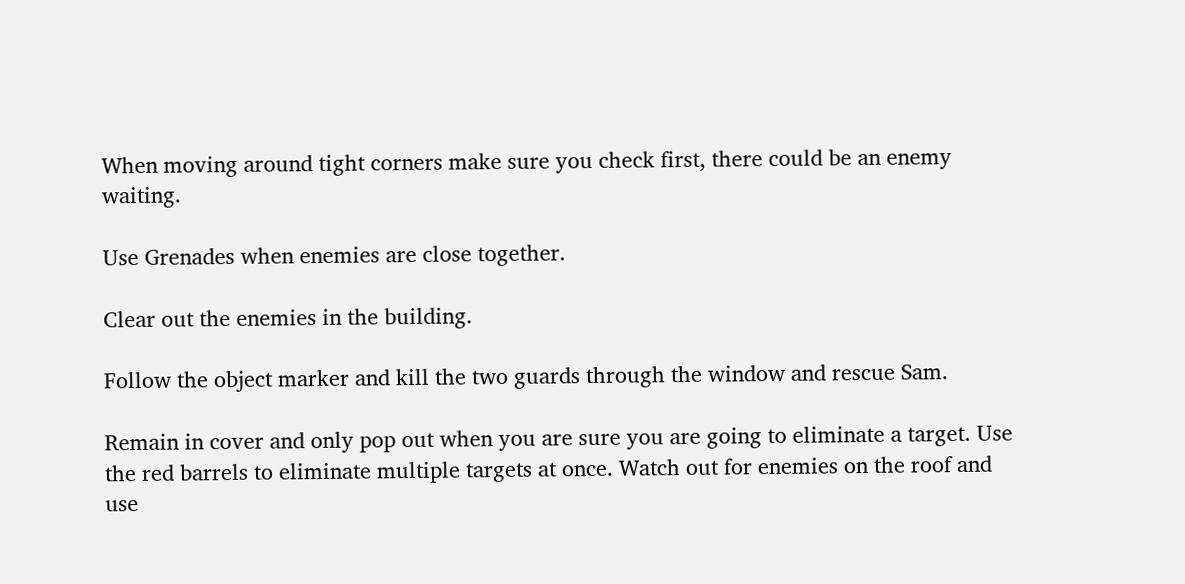When moving around tight corners make sure you check first, there could be an enemy waiting.

Use Grenades when enemies are close together.

Clear out the enemies in the building.

Follow the object marker and kill the two guards through the window and rescue Sam.

Remain in cover and only pop out when you are sure you are going to eliminate a target. Use the red barrels to eliminate multiple targets at once. Watch out for enemies on the roof and use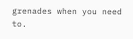grenades when you need to.